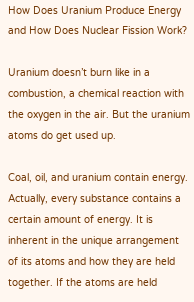How Does Uranium Produce Energy and How Does Nuclear Fission Work?

Uranium doesn’t burn like in a combustion, a chemical reaction with the oxygen in the air. But the uranium atoms do get used up.

Coal, oil, and uranium contain energy. Actually, every substance contains a certain amount of energy. It is inherent in the unique arrangement of its atoms and how they are held together. If the atoms are held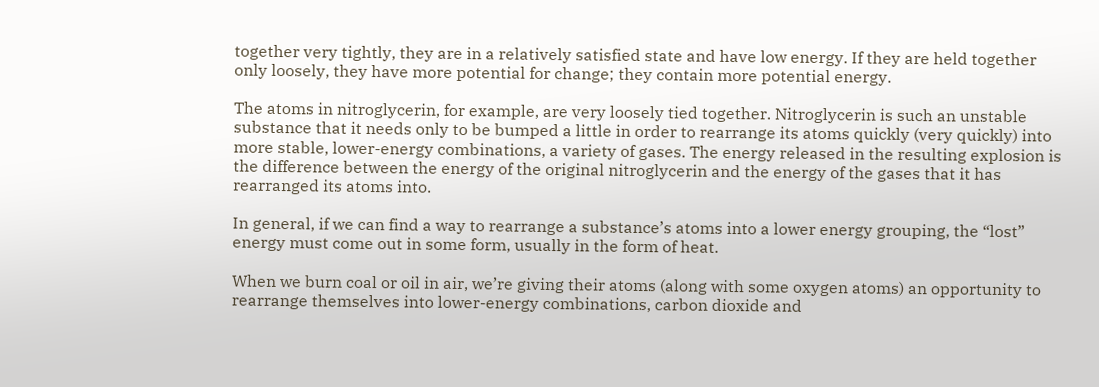together very tightly, they are in a relatively satisfied state and have low energy. If they are held together only loosely, they have more potential for change; they contain more potential energy.

The atoms in nitroglycerin, for example, are very loosely tied together. Nitroglycerin is such an unstable substance that it needs only to be bumped a little in order to rearrange its atoms quickly (very quickly) into more stable, lower-energy combinations, a variety of gases. The energy released in the resulting explosion is the difference between the energy of the original nitroglycerin and the energy of the gases that it has rearranged its atoms into.

In general, if we can find a way to rearrange a substance’s atoms into a lower energy grouping, the “lost” energy must come out in some form, usually in the form of heat.

When we burn coal or oil in air, we’re giving their atoms (along with some oxygen atoms) an opportunity to rearrange themselves into lower-energy combinations, carbon dioxide and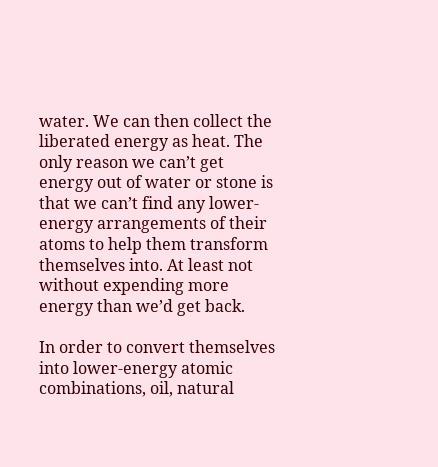water. We can then collect the liberated energy as heat. The only reason we can’t get energy out of water or stone is that we can’t find any lower-energy arrangements of their atoms to help them transform themselves into. At least not without expending more energy than we’d get back.

In order to convert themselves into lower-energy atomic combinations, oil, natural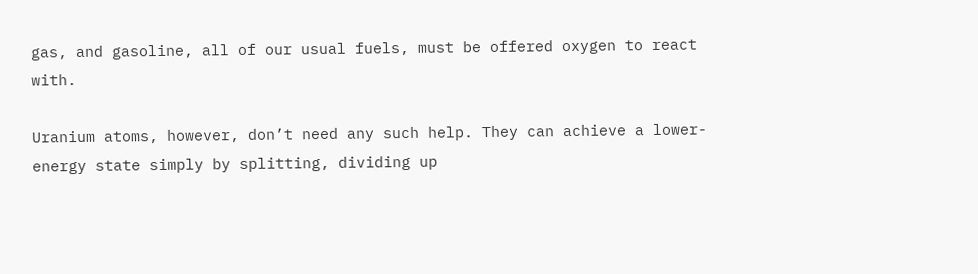gas, and gasoline, all of our usual fuels, must be offered oxygen to react with.

Uranium atoms, however, don’t need any such help. They can achieve a lower-energy state simply by splitting, dividing up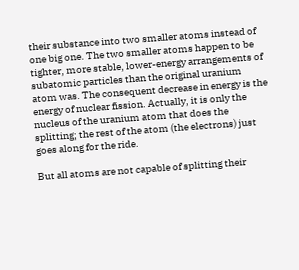their substance into two smaller atoms instead of one big one. The two smaller atoms happen to be tighter, more stable, lower-energy arrangements of subatomic particles than the original uranium atom was. The consequent decrease in energy is the energy of nuclear fission. Actually, it is only the nucleus of the uranium atom that does the splitting; the rest of the atom (the electrons) just goes along for the ride.

But all atoms are not capable of splitting their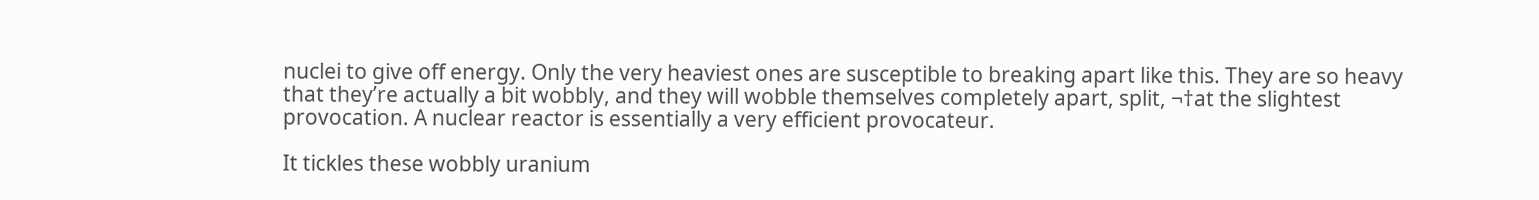nuclei to give off energy. Only the very heaviest ones are susceptible to breaking apart like this. They are so heavy that they’re actually a bit wobbly, and they will wobble themselves completely apart, split, ¬†at the slightest provocation. A nuclear reactor is essentially a very efficient provocateur.

It tickles these wobbly uranium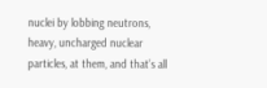nuclei by lobbing neutrons, heavy, uncharged nuclear particles, at them, and that’s all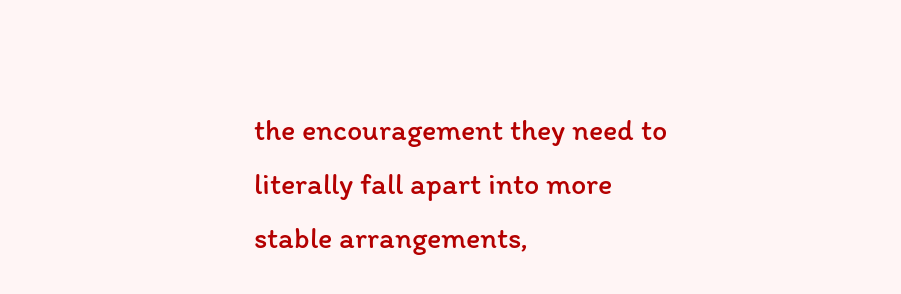the encouragement they need to literally fall apart into more stable arrangements,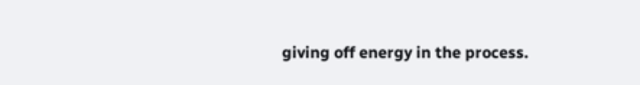giving off energy in the process.